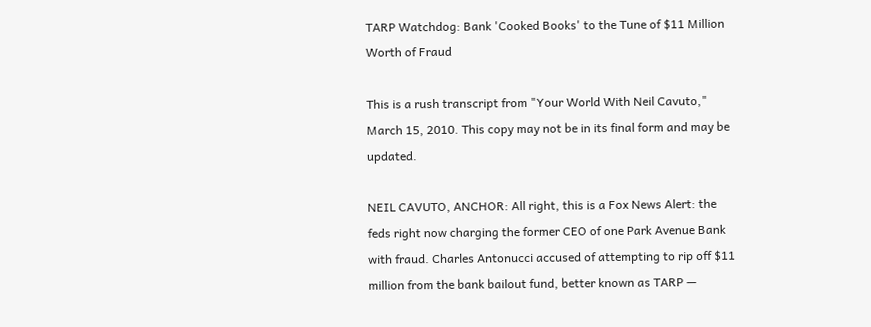TARP Watchdog: Bank 'Cooked Books' to the Tune of $11 Million Worth of Fraud

This is a rush transcript from "Your World With Neil Cavuto," March 15, 2010. This copy may not be in its final form and may be updated.

NEIL CAVUTO, ANCHOR: All right, this is a Fox News Alert: the feds right now charging the former CEO of one Park Avenue Bank with fraud. Charles Antonucci accused of attempting to rip off $11 million from the bank bailout fund, better known as TARP —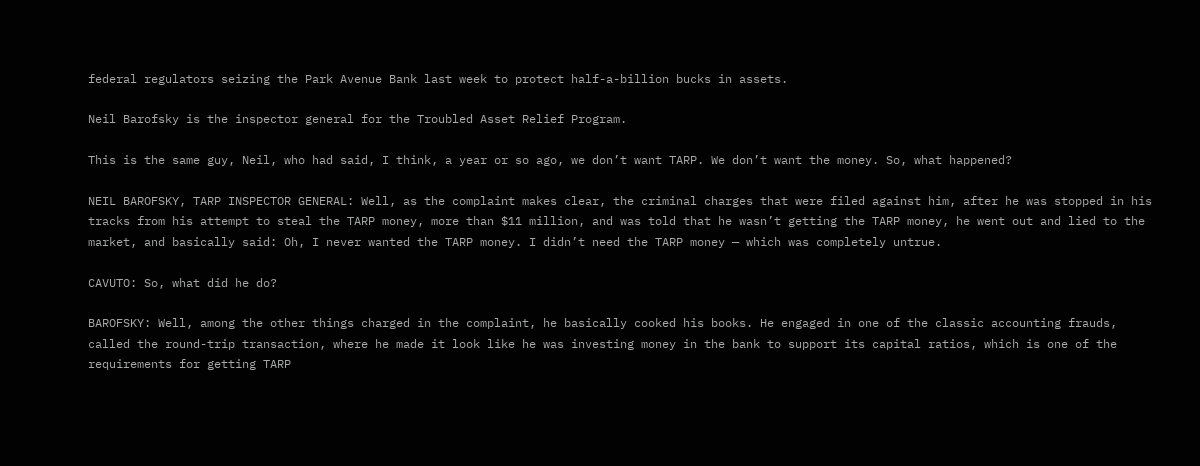federal regulators seizing the Park Avenue Bank last week to protect half-a-billion bucks in assets.

Neil Barofsky is the inspector general for the Troubled Asset Relief Program.

This is the same guy, Neil, who had said, I think, a year or so ago, we don’t want TARP. We don’t want the money. So, what happened?

NEIL BAROFSKY, TARP INSPECTOR GENERAL: Well, as the complaint makes clear, the criminal charges that were filed against him, after he was stopped in his tracks from his attempt to steal the TARP money, more than $11 million, and was told that he wasn’t getting the TARP money, he went out and lied to the market, and basically said: Oh, I never wanted the TARP money. I didn’t need the TARP money — which was completely untrue.

CAVUTO: So, what did he do?

BAROFSKY: Well, among the other things charged in the complaint, he basically cooked his books. He engaged in one of the classic accounting frauds, called the round-trip transaction, where he made it look like he was investing money in the bank to support its capital ratios, which is one of the requirements for getting TARP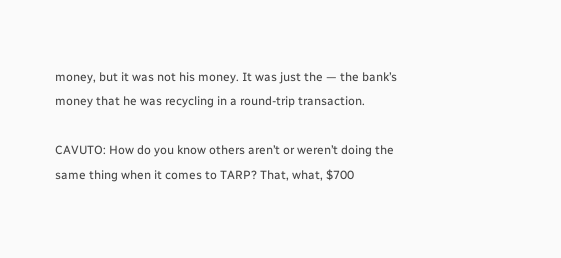money, but it was not his money. It was just the — the bank’s money that he was recycling in a round-trip transaction.

CAVUTO: How do you know others aren’t or weren’t doing the same thing when it comes to TARP? That, what, $700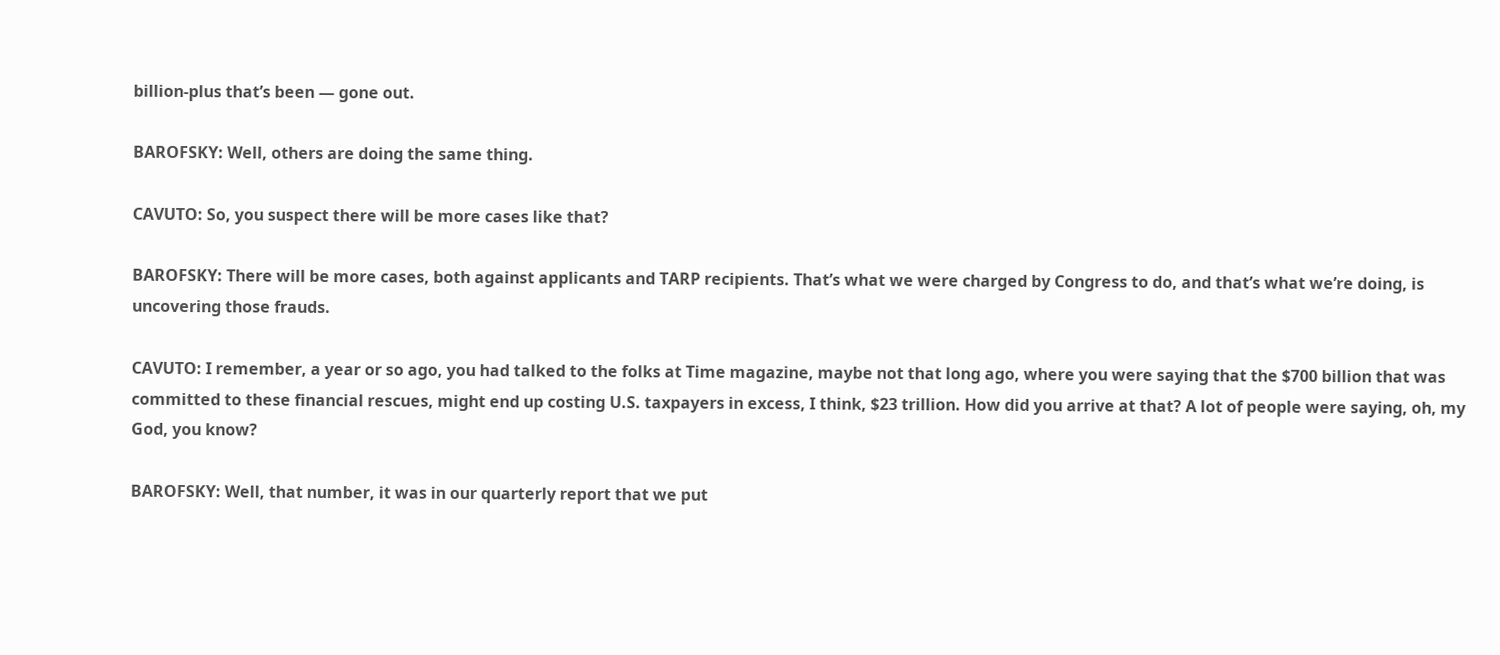billion-plus that’s been — gone out.

BAROFSKY: Well, others are doing the same thing.

CAVUTO: So, you suspect there will be more cases like that?

BAROFSKY: There will be more cases, both against applicants and TARP recipients. That’s what we were charged by Congress to do, and that’s what we’re doing, is uncovering those frauds.

CAVUTO: I remember, a year or so ago, you had talked to the folks at Time magazine, maybe not that long ago, where you were saying that the $700 billion that was committed to these financial rescues, might end up costing U.S. taxpayers in excess, I think, $23 trillion. How did you arrive at that? A lot of people were saying, oh, my God, you know?

BAROFSKY: Well, that number, it was in our quarterly report that we put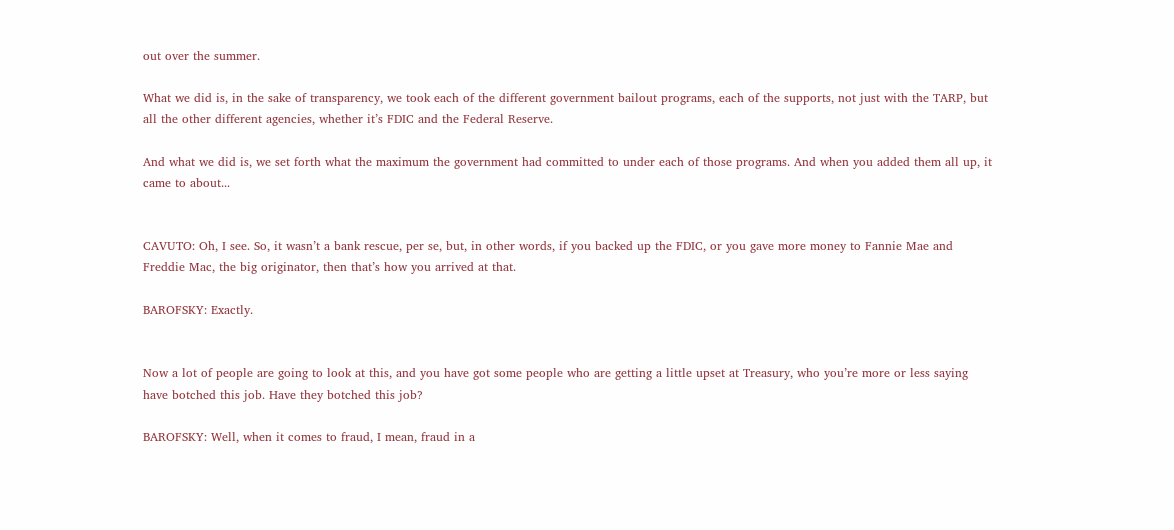out over the summer.

What we did is, in the sake of transparency, we took each of the different government bailout programs, each of the supports, not just with the TARP, but all the other different agencies, whether it’s FDIC and the Federal Reserve.

And what we did is, we set forth what the maximum the government had committed to under each of those programs. And when you added them all up, it came to about...


CAVUTO: Oh, I see. So, it wasn’t a bank rescue, per se, but, in other words, if you backed up the FDIC, or you gave more money to Fannie Mae and Freddie Mac, the big originator, then that’s how you arrived at that.

BAROFSKY: Exactly.


Now a lot of people are going to look at this, and you have got some people who are getting a little upset at Treasury, who you’re more or less saying have botched this job. Have they botched this job?

BAROFSKY: Well, when it comes to fraud, I mean, fraud in a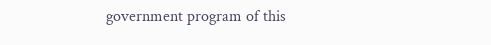government program of this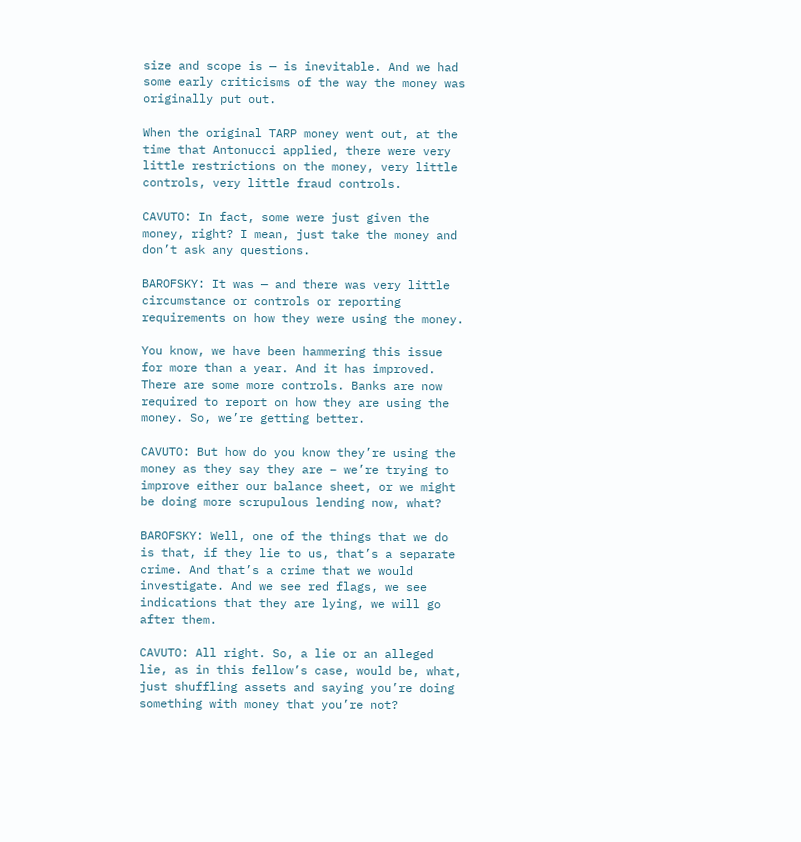size and scope is — is inevitable. And we had some early criticisms of the way the money was originally put out.

When the original TARP money went out, at the time that Antonucci applied, there were very little restrictions on the money, very little controls, very little fraud controls.

CAVUTO: In fact, some were just given the money, right? I mean, just take the money and don’t ask any questions.

BAROFSKY: It was — and there was very little circumstance or controls or reporting requirements on how they were using the money.

You know, we have been hammering this issue for more than a year. And it has improved. There are some more controls. Banks are now required to report on how they are using the money. So, we’re getting better.

CAVUTO: But how do you know they’re using the money as they say they are – we’re trying to improve either our balance sheet, or we might be doing more scrupulous lending now, what?

BAROFSKY: Well, one of the things that we do is that, if they lie to us, that’s a separate crime. And that’s a crime that we would investigate. And we see red flags, we see indications that they are lying, we will go after them.

CAVUTO: All right. So, a lie or an alleged lie, as in this fellow’s case, would be, what, just shuffling assets and saying you’re doing something with money that you’re not?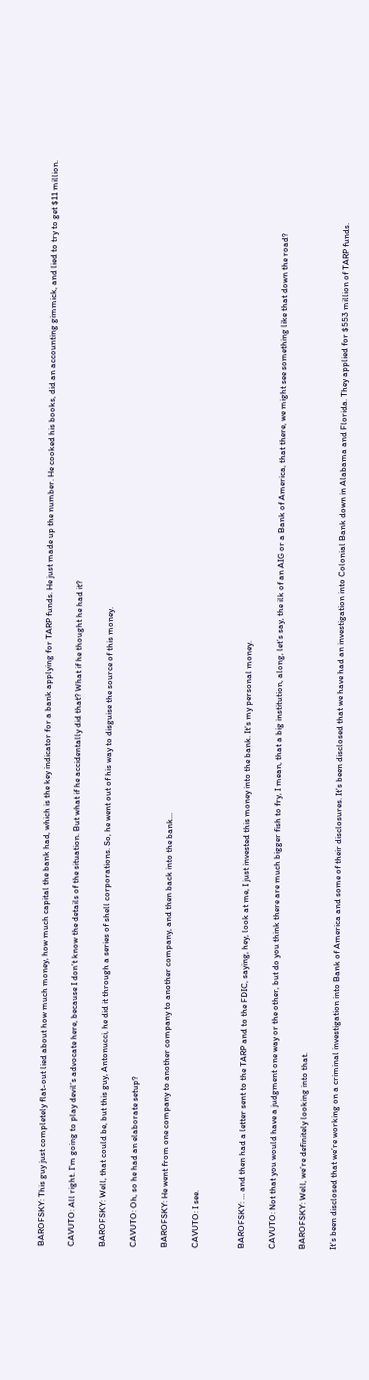BAROFSKY: This guy just completely flat-out lied about how much money, how much capital the bank had, which is the key indicator for a bank applying for TARP funds. He just made up the number. He cooked his books, did an accounting gimmick, and lied to try to get $11 million.

CAVUTO: All right. I’m going to play devil’s advocate here, because I don’t know the details of the situation. But what if he accidentally did that? What if he thought he had it?

BAROFSKY: Well, that could be, but this guy, Antonucci, he did it through a series of shell corporations. So, he went out of his way to disguise the source of this money.

CAVUTO: Oh, so he had an elaborate setup?

BAROFSKY: He went from one company to another company to another company, and then back into the bank...

CAVUTO: I see.


BAROFSKY: ... and then had a letter sent to the TARP and to the FDIC, saying, hey, look at me, I just invested this money into the bank. It’s my personal money.

CAVUTO: Not that you would have a judgment one way or the other, but do you think there are much bigger fish to fry, I mean, that a big institution, along, let’s say, the ilk of an AIG or a Bank of America, that there, we might see something like that down the road?

BAROFSKY: Well, we’re definitely looking into that.

It’s been disclosed that we’re working on a criminal investigation into Bank of America and some of their disclosures. It’s been disclosed that we have had an investigation into Colonial Bank down in Alabama and Florida. They applied for $553 million of TARP funds.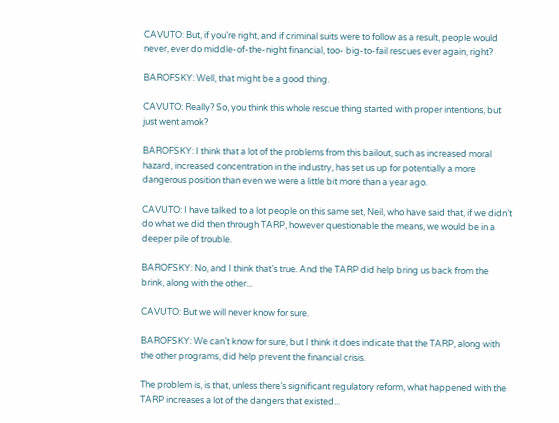CAVUTO: But, if you’re right, and if criminal suits were to follow as a result, people would never, ever do middle-of-the-night financial, too- big-to-fail rescues ever again, right?

BAROFSKY: Well, that might be a good thing.

CAVUTO: Really? So, you think this whole rescue thing started with proper intentions, but just went amok?

BAROFSKY: I think that a lot of the problems from this bailout, such as increased moral hazard, increased concentration in the industry, has set us up for potentially a more dangerous position than even we were a little bit more than a year ago.

CAVUTO: I have talked to a lot people on this same set, Neil, who have said that, if we didn’t do what we did then through TARP, however questionable the means, we would be in a deeper pile of trouble.

BAROFSKY: No, and I think that’s true. And the TARP did help bring us back from the brink, along with the other...

CAVUTO: But we will never know for sure.

BAROFSKY: We can’t know for sure, but I think it does indicate that the TARP, along with the other programs, did help prevent the financial crisis.

The problem is, is that, unless there’s significant regulatory reform, what happened with the TARP increases a lot of the dangers that existed...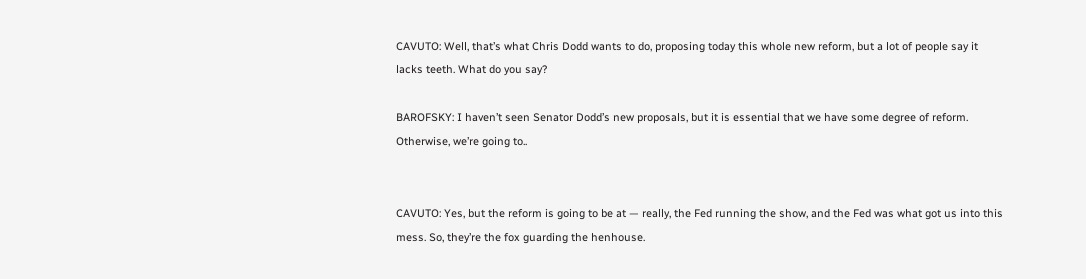CAVUTO: Well, that’s what Chris Dodd wants to do, proposing today this whole new reform, but a lot of people say it lacks teeth. What do you say?

BAROFSKY: I haven’t seen Senator Dodd’s new proposals, but it is essential that we have some degree of reform. Otherwise, we’re going to..


CAVUTO: Yes, but the reform is going to be at — really, the Fed running the show, and the Fed was what got us into this mess. So, they’re the fox guarding the henhouse.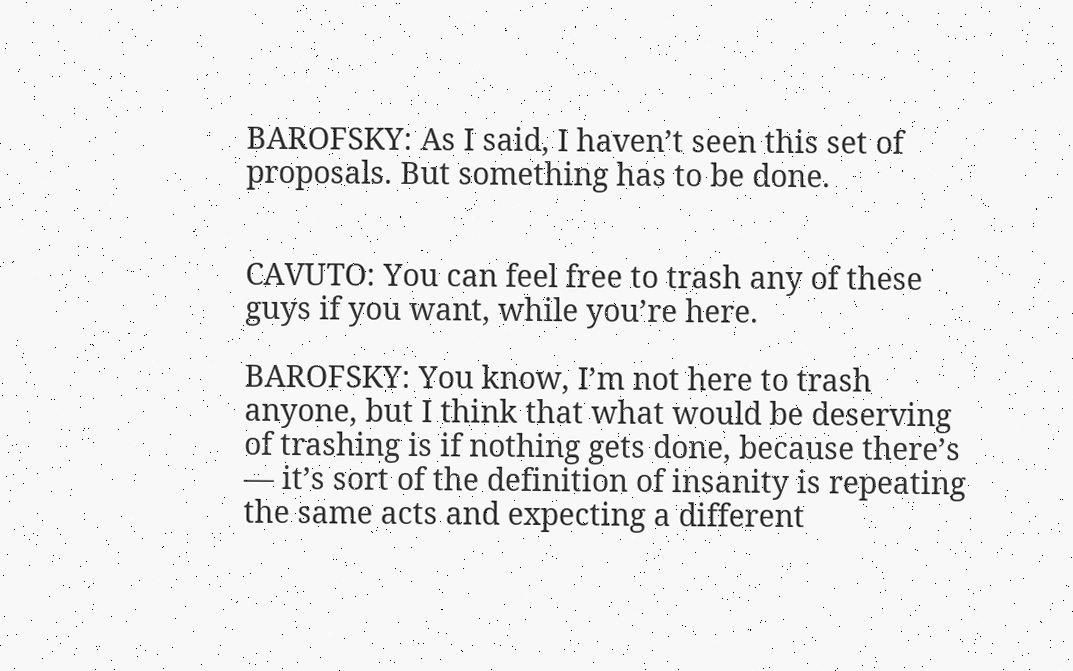BAROFSKY: As I said, I haven’t seen this set of proposals. But something has to be done.


CAVUTO: You can feel free to trash any of these guys if you want, while you’re here.

BAROFSKY: You know, I’m not here to trash anyone, but I think that what would be deserving of trashing is if nothing gets done, because there’s — it’s sort of the definition of insanity is repeating the same acts and expecting a different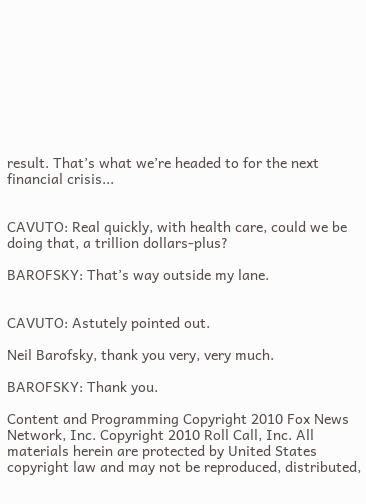result. That’s what we’re headed to for the next financial crisis...


CAVUTO: Real quickly, with health care, could we be doing that, a trillion dollars-plus?

BAROFSKY: That’s way outside my lane.


CAVUTO: Astutely pointed out.

Neil Barofsky, thank you very, very much.

BAROFSKY: Thank you.

Content and Programming Copyright 2010 Fox News Network, Inc. Copyright 2010 Roll Call, Inc. All materials herein are protected by United States copyright law and may not be reproduced, distributed,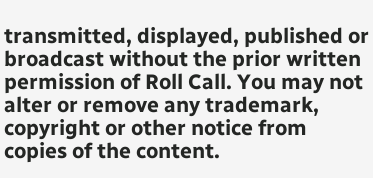transmitted, displayed, published or broadcast without the prior written permission of Roll Call. You may not alter or remove any trademark, copyright or other notice from copies of the content.